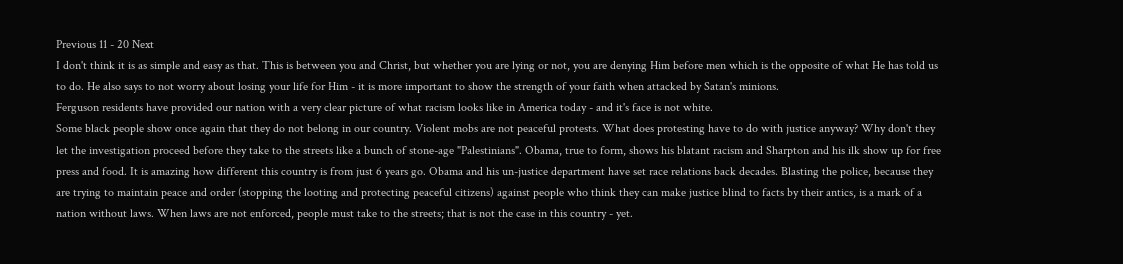Previous 11 - 20 Next
I don't think it is as simple and easy as that. This is between you and Christ, but whether you are lying or not, you are denying Him before men which is the opposite of what He has told us to do. He also says to not worry about losing your life for Him - it is more important to show the strength of your faith when attacked by Satan's minions.
Ferguson residents have provided our nation with a very clear picture of what racism looks like in America today - and it's face is not white.
Some black people show once again that they do not belong in our country. Violent mobs are not peaceful protests. What does protesting have to do with justice anyway? Why don't they let the investigation proceed before they take to the streets like a bunch of stone-age "Palestinians". Obama, true to form, shows his blatant racism and Sharpton and his ilk show up for free press and food. It is amazing how different this country is from just 6 years go. Obama and his un-justice department have set race relations back decades. Blasting the police, because they are trying to maintain peace and order (stopping the looting and protecting peaceful citizens) against people who think they can make justice blind to facts by their antics, is a mark of a nation without laws. When laws are not enforced, people must take to the streets; that is not the case in this country - yet.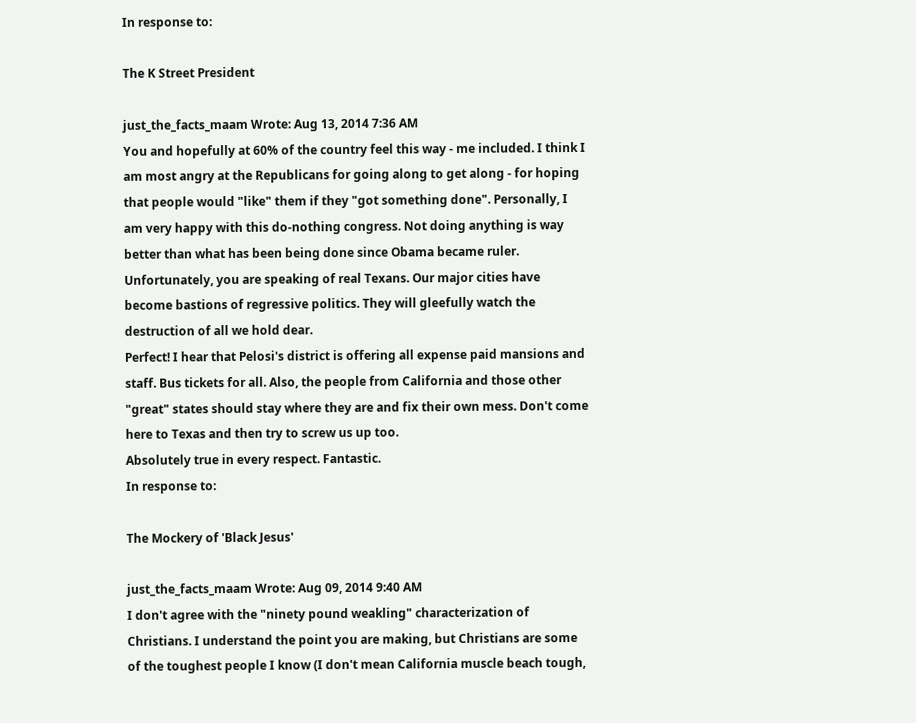In response to:

The K Street President

just_the_facts_maam Wrote: Aug 13, 2014 7:36 AM
You and hopefully at 60% of the country feel this way - me included. I think I am most angry at the Republicans for going along to get along - for hoping that people would "like" them if they "got something done". Personally, I am very happy with this do-nothing congress. Not doing anything is way better than what has been being done since Obama became ruler.
Unfortunately, you are speaking of real Texans. Our major cities have become bastions of regressive politics. They will gleefully watch the destruction of all we hold dear.
Perfect! I hear that Pelosi's district is offering all expense paid mansions and staff. Bus tickets for all. Also, the people from California and those other "great" states should stay where they are and fix their own mess. Don't come here to Texas and then try to screw us up too.
Absolutely true in every respect. Fantastic.
In response to:

The Mockery of 'Black Jesus'

just_the_facts_maam Wrote: Aug 09, 2014 9:40 AM
I don't agree with the "ninety pound weakling" characterization of Christians. I understand the point you are making, but Christians are some of the toughest people I know (I don't mean California muscle beach tough,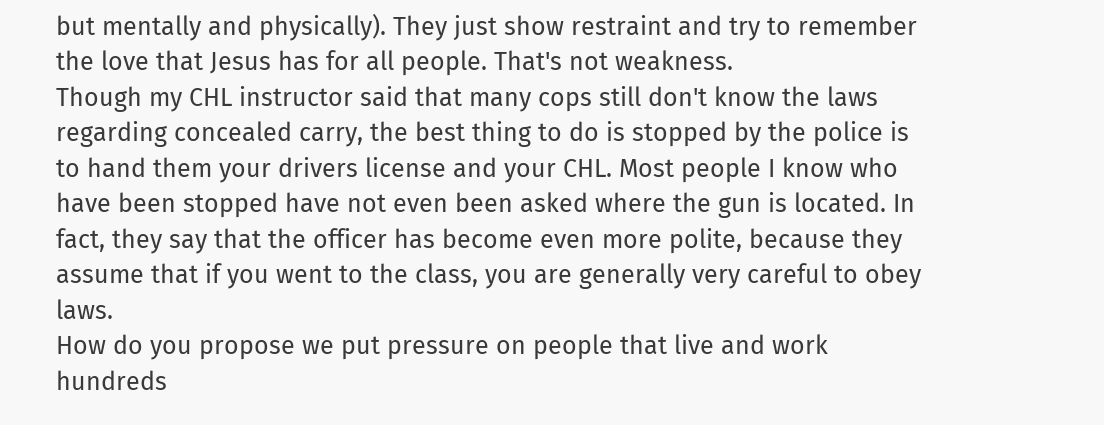but mentally and physically). They just show restraint and try to remember the love that Jesus has for all people. That's not weakness.
Though my CHL instructor said that many cops still don't know the laws regarding concealed carry, the best thing to do is stopped by the police is to hand them your drivers license and your CHL. Most people I know who have been stopped have not even been asked where the gun is located. In fact, they say that the officer has become even more polite, because they assume that if you went to the class, you are generally very careful to obey laws.
How do you propose we put pressure on people that live and work hundreds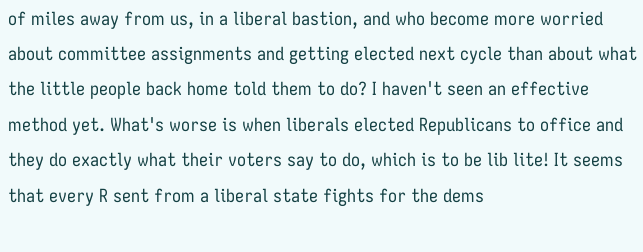of miles away from us, in a liberal bastion, and who become more worried about committee assignments and getting elected next cycle than about what the little people back home told them to do? I haven't seen an effective method yet. What's worse is when liberals elected Republicans to office and they do exactly what their voters say to do, which is to be lib lite! It seems that every R sent from a liberal state fights for the dems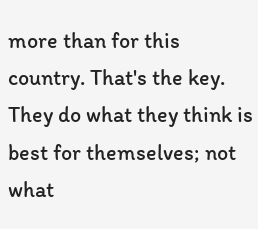more than for this country. That's the key. They do what they think is best for themselves; not what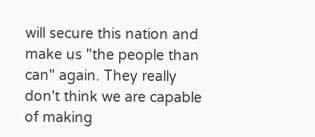will secure this nation and make us "the people than can" again. They really don't think we are capable of making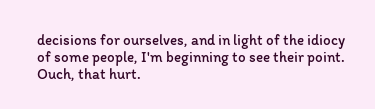decisions for ourselves, and in light of the idiocy of some people, I'm beginning to see their point. Ouch, that hurt.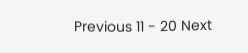Previous 11 - 20 Next